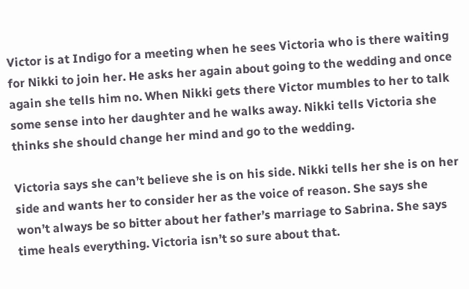Victor is at Indigo for a meeting when he sees Victoria who is there waiting for Nikki to join her. He asks her again about going to the wedding and once again she tells him no. When Nikki gets there Victor mumbles to her to talk some sense into her daughter and he walks away. Nikki tells Victoria she thinks she should change her mind and go to the wedding.

Victoria says she can’t believe she is on his side. Nikki tells her she is on her side and wants her to consider her as the voice of reason. She says she won’t always be so bitter about her father’s marriage to Sabrina. She says time heals everything. Victoria isn’t so sure about that.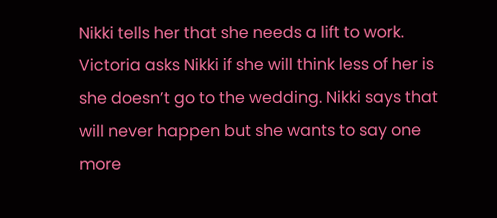Nikki tells her that she needs a lift to work. Victoria asks Nikki if she will think less of her is she doesn’t go to the wedding. Nikki says that will never happen but she wants to say one more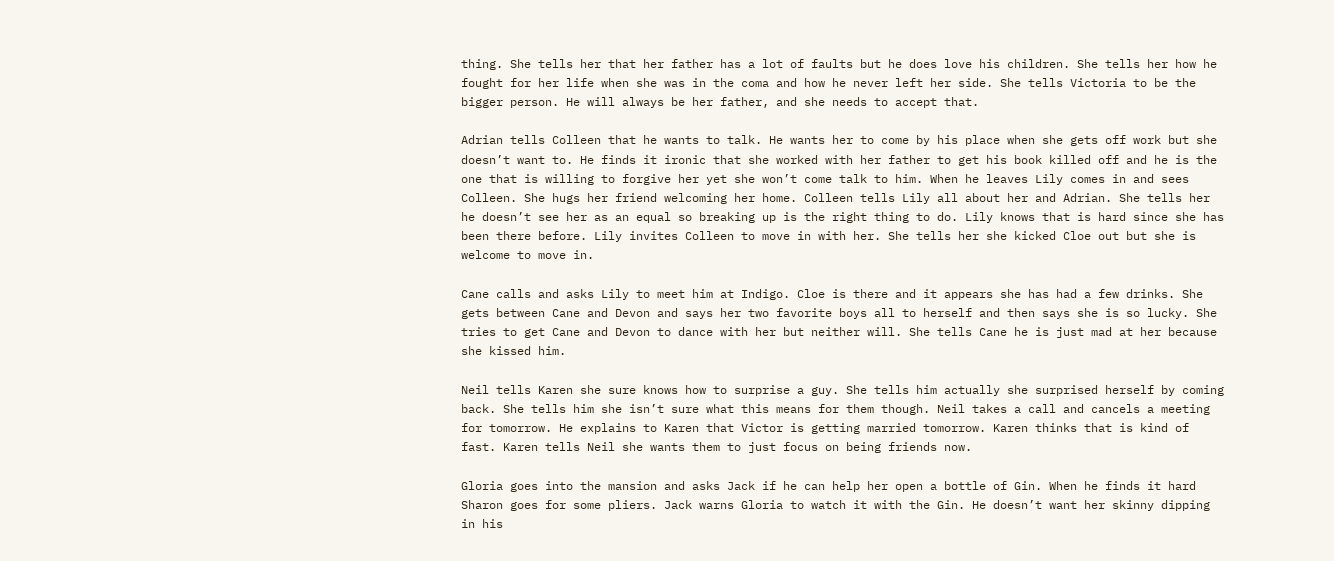thing. She tells her that her father has a lot of faults but he does love his children. She tells her how he fought for her life when she was in the coma and how he never left her side. She tells Victoria to be the bigger person. He will always be her father, and she needs to accept that.

Adrian tells Colleen that he wants to talk. He wants her to come by his place when she gets off work but she doesn’t want to. He finds it ironic that she worked with her father to get his book killed off and he is the one that is willing to forgive her yet she won’t come talk to him. When he leaves Lily comes in and sees Colleen. She hugs her friend welcoming her home. Colleen tells Lily all about her and Adrian. She tells her he doesn’t see her as an equal so breaking up is the right thing to do. Lily knows that is hard since she has been there before. Lily invites Colleen to move in with her. She tells her she kicked Cloe out but she is welcome to move in.

Cane calls and asks Lily to meet him at Indigo. Cloe is there and it appears she has had a few drinks. She gets between Cane and Devon and says her two favorite boys all to herself and then says she is so lucky. She tries to get Cane and Devon to dance with her but neither will. She tells Cane he is just mad at her because she kissed him.

Neil tells Karen she sure knows how to surprise a guy. She tells him actually she surprised herself by coming back. She tells him she isn’t sure what this means for them though. Neil takes a call and cancels a meeting for tomorrow. He explains to Karen that Victor is getting married tomorrow. Karen thinks that is kind of fast. Karen tells Neil she wants them to just focus on being friends now.

Gloria goes into the mansion and asks Jack if he can help her open a bottle of Gin. When he finds it hard Sharon goes for some pliers. Jack warns Gloria to watch it with the Gin. He doesn’t want her skinny dipping in his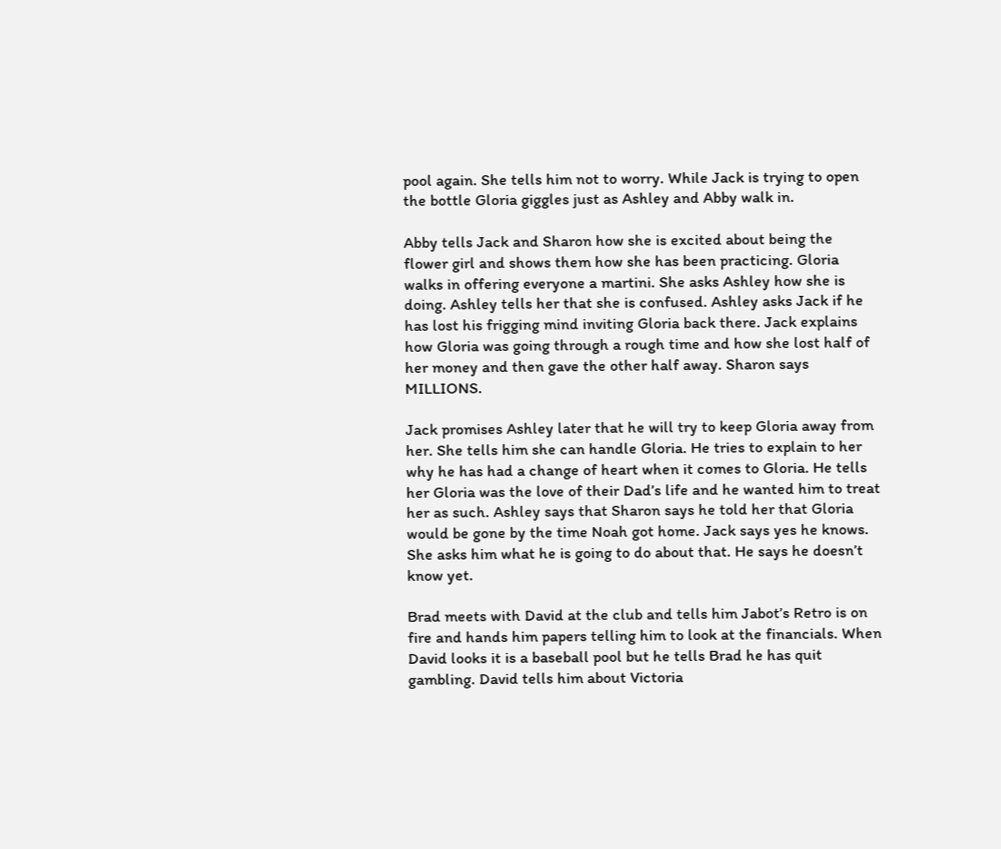pool again. She tells him not to worry. While Jack is trying to open the bottle Gloria giggles just as Ashley and Abby walk in.

Abby tells Jack and Sharon how she is excited about being the flower girl and shows them how she has been practicing. Gloria walks in offering everyone a martini. She asks Ashley how she is doing. Ashley tells her that she is confused. Ashley asks Jack if he has lost his frigging mind inviting Gloria back there. Jack explains how Gloria was going through a rough time and how she lost half of her money and then gave the other half away. Sharon says MILLIONS.

Jack promises Ashley later that he will try to keep Gloria away from her. She tells him she can handle Gloria. He tries to explain to her why he has had a change of heart when it comes to Gloria. He tells her Gloria was the love of their Dad’s life and he wanted him to treat her as such. Ashley says that Sharon says he told her that Gloria would be gone by the time Noah got home. Jack says yes he knows. She asks him what he is going to do about that. He says he doesn’t know yet.

Brad meets with David at the club and tells him Jabot’s Retro is on fire and hands him papers telling him to look at the financials. When David looks it is a baseball pool but he tells Brad he has quit gambling. David tells him about Victoria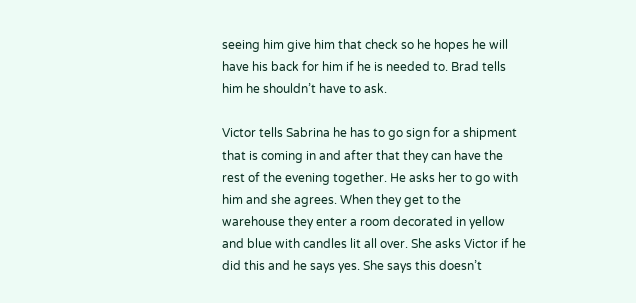seeing him give him that check so he hopes he will have his back for him if he is needed to. Brad tells him he shouldn’t have to ask.

Victor tells Sabrina he has to go sign for a shipment that is coming in and after that they can have the rest of the evening together. He asks her to go with him and she agrees. When they get to the warehouse they enter a room decorated in yellow and blue with candles lit all over. She asks Victor if he did this and he says yes. She says this doesn’t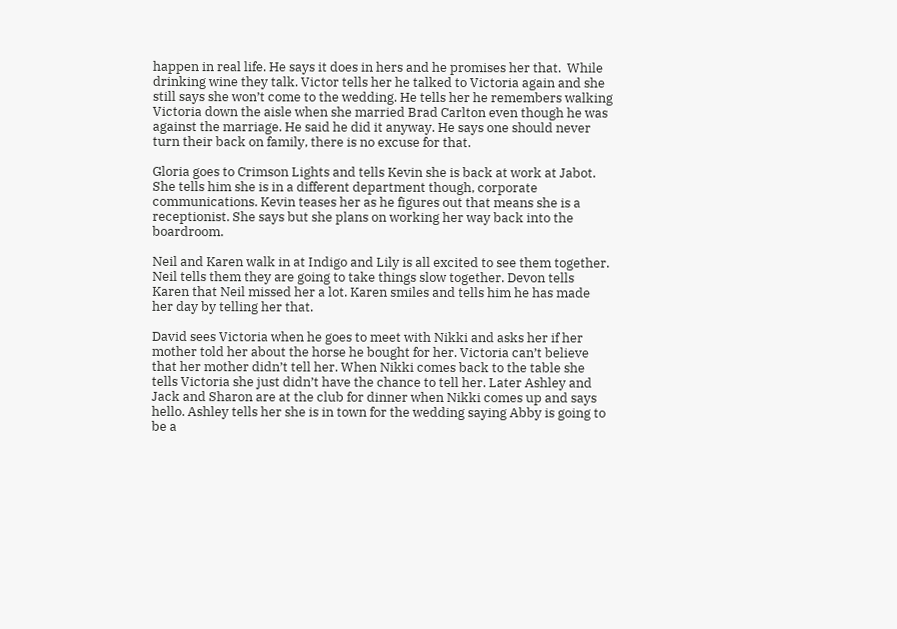happen in real life. He says it does in hers and he promises her that.  While drinking wine they talk. Victor tells her he talked to Victoria again and she still says she won’t come to the wedding. He tells her he remembers walking Victoria down the aisle when she married Brad Carlton even though he was against the marriage. He said he did it anyway. He says one should never turn their back on family, there is no excuse for that.

Gloria goes to Crimson Lights and tells Kevin she is back at work at Jabot. She tells him she is in a different department though, corporate communications. Kevin teases her as he figures out that means she is a receptionist. She says but she plans on working her way back into the boardroom.

Neil and Karen walk in at Indigo and Lily is all excited to see them together. Neil tells them they are going to take things slow together. Devon tells Karen that Neil missed her a lot. Karen smiles and tells him he has made her day by telling her that.

David sees Victoria when he goes to meet with Nikki and asks her if her mother told her about the horse he bought for her. Victoria can’t believe that her mother didn’t tell her. When Nikki comes back to the table she tells Victoria she just didn’t have the chance to tell her. Later Ashley and Jack and Sharon are at the club for dinner when Nikki comes up and says hello. Ashley tells her she is in town for the wedding saying Abby is going to be a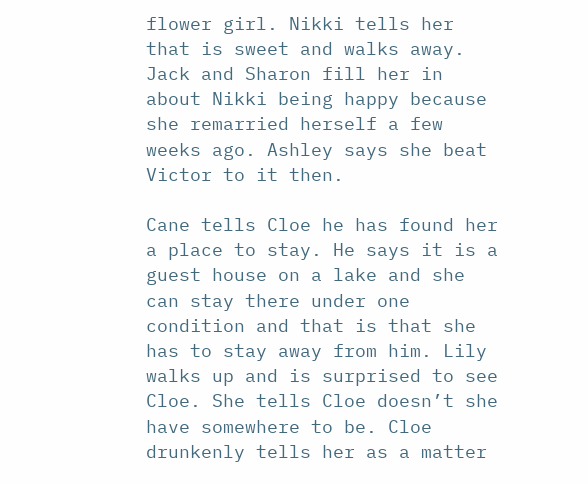flower girl. Nikki tells her that is sweet and walks away. Jack and Sharon fill her in about Nikki being happy because she remarried herself a few weeks ago. Ashley says she beat Victor to it then.

Cane tells Cloe he has found her a place to stay. He says it is a guest house on a lake and she can stay there under one condition and that is that she has to stay away from him. Lily walks up and is surprised to see Cloe. She tells Cloe doesn’t she have somewhere to be. Cloe drunkenly tells her as a matter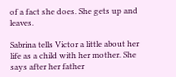of a fact she does. She gets up and leaves.

Sabrina tells Victor a little about her life as a child with her mother. She says after her father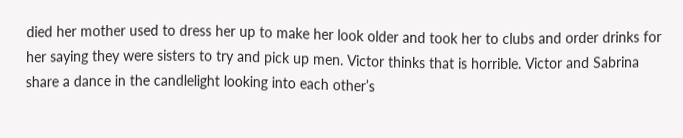died her mother used to dress her up to make her look older and took her to clubs and order drinks for her saying they were sisters to try and pick up men. Victor thinks that is horrible. Victor and Sabrina share a dance in the candlelight looking into each other’s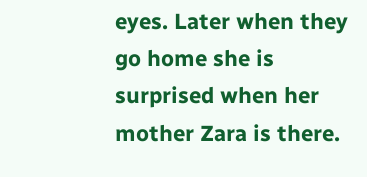eyes. Later when they go home she is surprised when her mother Zara is there.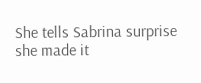She tells Sabrina surprise she made it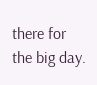there for the big day.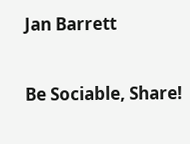Jan Barrett

Be Sociable, Share!